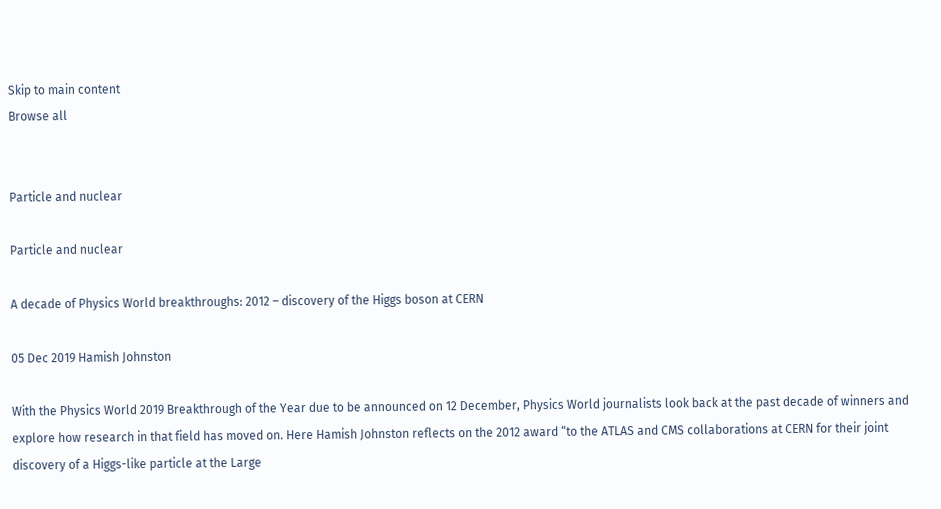Skip to main content
Browse all


Particle and nuclear

Particle and nuclear

A decade of Physics World breakthroughs: 2012 – discovery of the Higgs boson at CERN

05 Dec 2019 Hamish Johnston

With the Physics World 2019 Breakthrough of the Year due to be announced on 12 December, Physics World journalists look back at the past decade of winners and explore how research in that field has moved on. Here Hamish Johnston reflects on the 2012 award “to the ATLAS and CMS collaborations at CERN for their joint discovery of a Higgs-like particle at the Large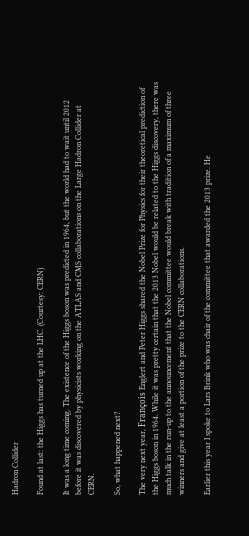Hadron Collider

Found at last: the Higgs has turned up at the LHC. (Courtesy: CERN)

It was a long time coming. The existence of the Higgs boson was predicted in 1964, but the world had to wait until 2012 before it was discovered by physicists working on the ATLAS and CMS collaborations on the Large Hadron Collider at CERN.

So, what happened next?

The very next year, François Englert and Peter Higgs shared the Nobel Prize for Physics for their theoretical prediction of the Higgs boson in 1964. While it was pretty certain that the 2013 Nobel would be related to the Higgs discovery, there was much talk in the run-up to the announcement that the Nobel committee would break with tradition of a maximum of three winners and give at least a portion of the prize to the CERN collaborations.

Earlier this year I spoke to Lars Brink who was chair of the committee that awarded the 2013 prize. He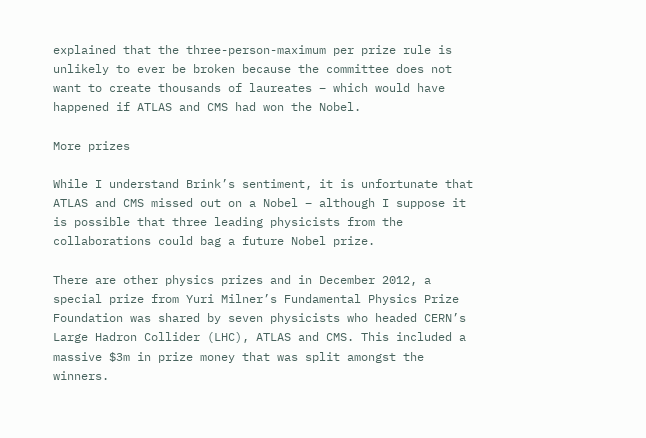explained that the three-person-maximum per prize rule is unlikely to ever be broken because the committee does not want to create thousands of laureates – which would have happened if ATLAS and CMS had won the Nobel.

More prizes

While I understand Brink’s sentiment, it is unfortunate that ATLAS and CMS missed out on a Nobel – although I suppose it is possible that three leading physicists from the collaborations could bag a future Nobel prize.

There are other physics prizes and in December 2012, a special prize from Yuri Milner’s Fundamental Physics Prize Foundation was shared by seven physicists who headed CERN’s Large Hadron Collider (LHC), ATLAS and CMS. This included a massive $3m in prize money that was split amongst the winners.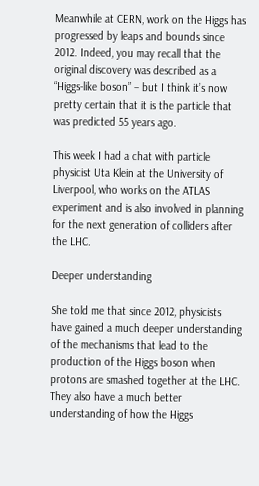Meanwhile at CERN, work on the Higgs has progressed by leaps and bounds since 2012. Indeed, you may recall that the original discovery was described as a “Higgs-like boson” – but I think it’s now pretty certain that it is the particle that was predicted 55 years ago.

This week I had a chat with particle physicist Uta Klein at the University of Liverpool, who works on the ATLAS experiment and is also involved in planning for the next generation of colliders after the LHC.

Deeper understanding

She told me that since 2012, physicists have gained a much deeper understanding of the mechanisms that lead to the production of the Higgs boson when protons are smashed together at the LHC. They also have a much better understanding of how the Higgs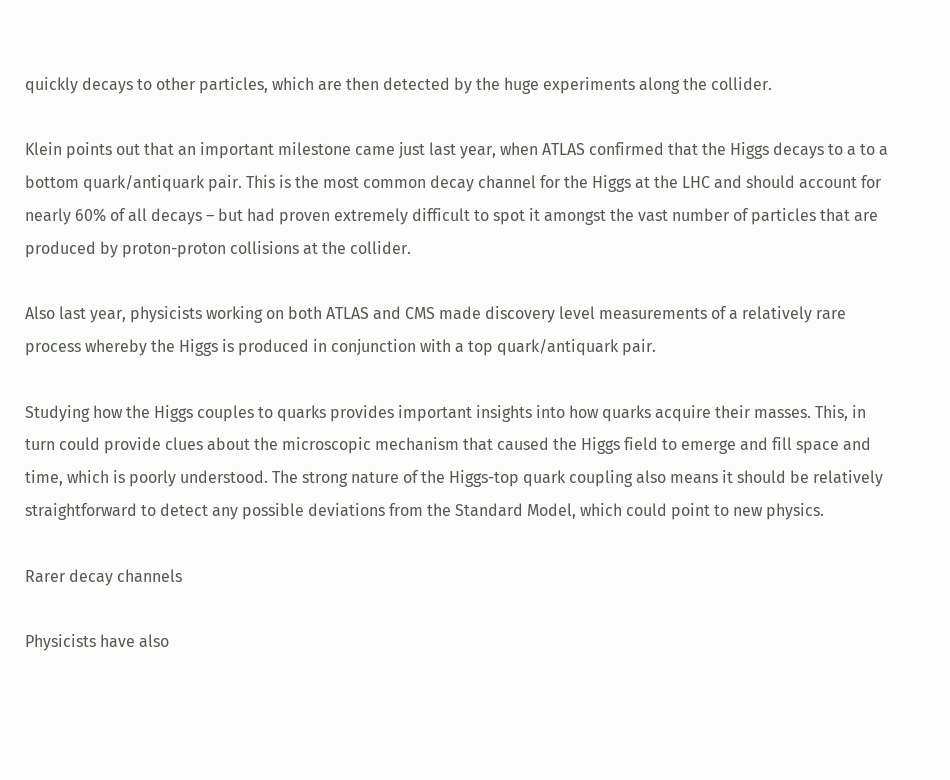quickly decays to other particles, which are then detected by the huge experiments along the collider.

Klein points out that an important milestone came just last year, when ATLAS confirmed that the Higgs decays to a to a bottom quark/antiquark pair. This is the most common decay channel for the Higgs at the LHC and should account for nearly 60% of all decays – but had proven extremely difficult to spot it amongst the vast number of particles that are produced by proton-proton collisions at the collider.

Also last year, physicists working on both ATLAS and CMS made discovery level measurements of a relatively rare process whereby the Higgs is produced in conjunction with a top quark/antiquark pair.

Studying how the Higgs couples to quarks provides important insights into how quarks acquire their masses. This, in turn could provide clues about the microscopic mechanism that caused the Higgs field to emerge and fill space and time, which is poorly understood. The strong nature of the Higgs-top quark coupling also means it should be relatively straightforward to detect any possible deviations from the Standard Model, which could point to new physics.

Rarer decay channels

Physicists have also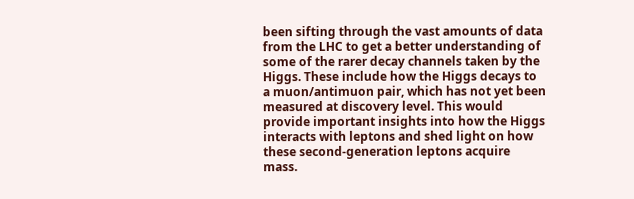been sifting through the vast amounts of data from the LHC to get a better understanding of some of the rarer decay channels taken by the Higgs. These include how the Higgs decays to a muon/antimuon pair, which has not yet been measured at discovery level. This would provide important insights into how the Higgs interacts with leptons and shed light on how these second-generation leptons acquire mass.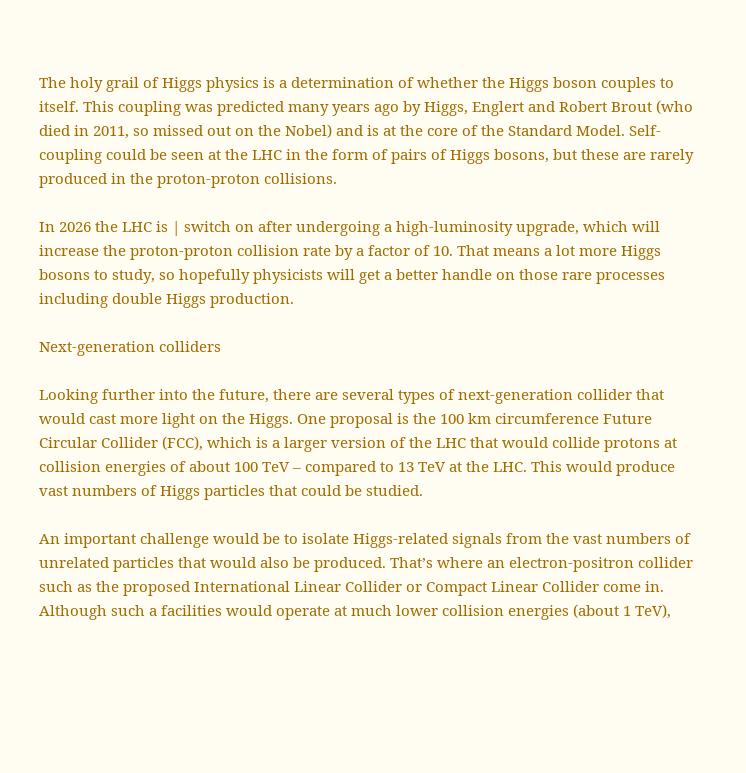The holy grail of Higgs physics is a determination of whether the Higgs boson couples to itself. This coupling was predicted many years ago by Higgs, Englert and Robert Brout (who died in 2011, so missed out on the Nobel) and is at the core of the Standard Model. Self-coupling could be seen at the LHC in the form of pairs of Higgs bosons, but these are rarely produced in the proton-proton collisions.

In 2026 the LHC is | switch on after undergoing a high-luminosity upgrade, which will increase the proton-proton collision rate by a factor of 10. That means a lot more Higgs bosons to study, so hopefully physicists will get a better handle on those rare processes including double Higgs production.

Next-generation colliders

Looking further into the future, there are several types of next-generation collider that would cast more light on the Higgs. One proposal is the 100 km circumference Future Circular Collider (FCC), which is a larger version of the LHC that would collide protons at collision energies of about 100 TeV – compared to 13 TeV at the LHC. This would produce vast numbers of Higgs particles that could be studied.

An important challenge would be to isolate Higgs-related signals from the vast numbers of unrelated particles that would also be produced. That’s where an electron-positron collider such as the proposed International Linear Collider or Compact Linear Collider come in. Although such a facilities would operate at much lower collision energies (about 1 TeV),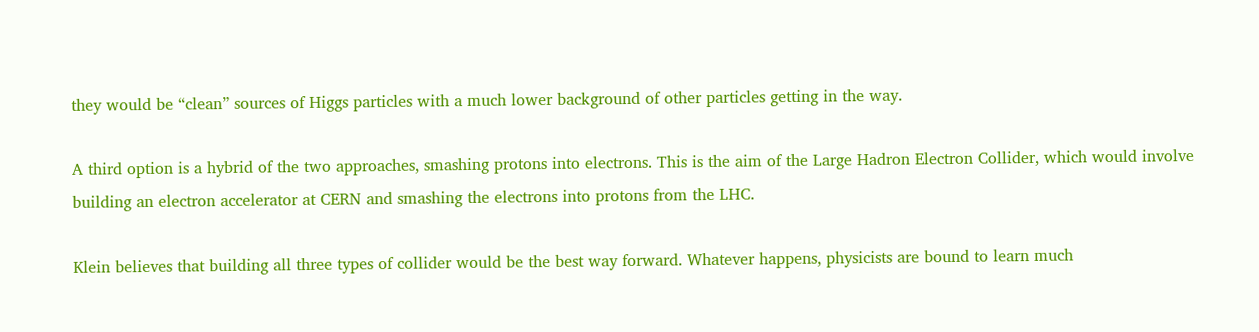they would be “clean” sources of Higgs particles with a much lower background of other particles getting in the way.

A third option is a hybrid of the two approaches, smashing protons into electrons. This is the aim of the Large Hadron Electron Collider, which would involve building an electron accelerator at CERN and smashing the electrons into protons from the LHC.

Klein believes that building all three types of collider would be the best way forward. Whatever happens, physicists are bound to learn much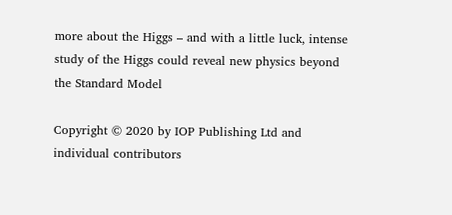more about the Higgs – and with a little luck, intense study of the Higgs could reveal new physics beyond the Standard Model

Copyright © 2020 by IOP Publishing Ltd and individual contributors